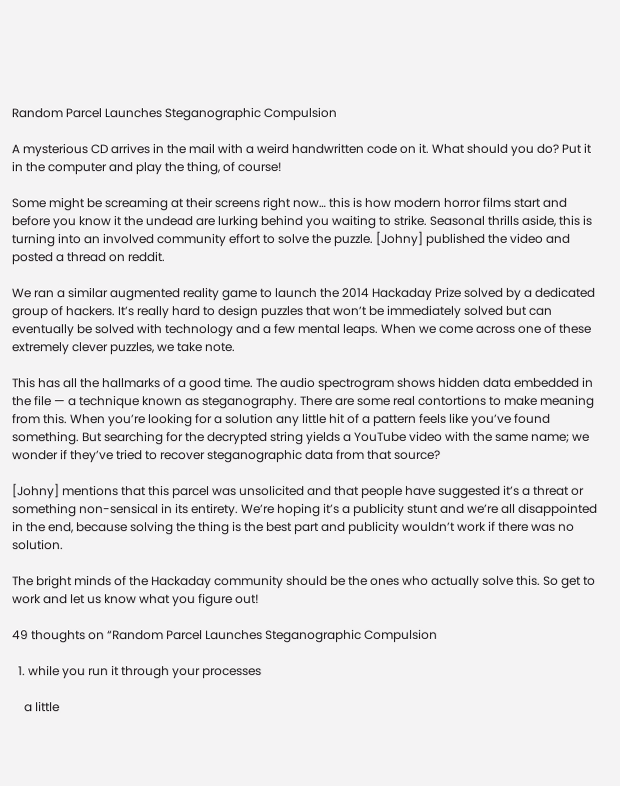Random Parcel Launches Steganographic Compulsion

A mysterious CD arrives in the mail with a weird handwritten code on it. What should you do? Put it in the computer and play the thing, of course!

Some might be screaming at their screens right now… this is how modern horror films start and before you know it the undead are lurking behind you waiting to strike. Seasonal thrills aside, this is turning into an involved community effort to solve the puzzle. [Johny] published the video and posted a thread on reddit.

We ran a similar augmented reality game to launch the 2014 Hackaday Prize solved by a dedicated group of hackers. It’s really hard to design puzzles that won’t be immediately solved but can eventually be solved with technology and a few mental leaps. When we come across one of these extremely clever puzzles, we take note.

This has all the hallmarks of a good time. The audio spectrogram shows hidden data embedded in the file — a technique known as steganography. There are some real contortions to make meaning from this. When you’re looking for a solution any little hit of a pattern feels like you’ve found something. But searching for the decrypted string yields a YouTube video with the same name; we wonder if they’ve tried to recover steganographic data from that source?

[Johny] mentions that this parcel was unsolicited and that people have suggested it’s a threat or something non-sensical in its entirety. We’re hoping it’s a publicity stunt and we’re all disappointed in the end, because solving the thing is the best part and publicity wouldn’t work if there was no solution.

The bright minds of the Hackaday community should be the ones who actually solve this. So get to work and let us know what you figure out!

49 thoughts on “Random Parcel Launches Steganographic Compulsion

  1. while you run it through your processes

    a little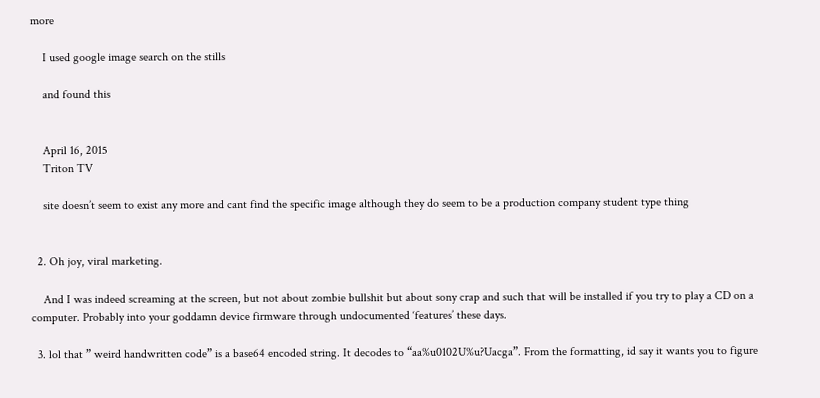more

    I used google image search on the stills

    and found this


    April 16, 2015
    Triton TV

    site doesn’t seem to exist any more and cant find the specific image although they do seem to be a production company student type thing


  2. Oh joy, viral marketing.

    And I was indeed screaming at the screen, but not about zombie bullshit but about sony crap and such that will be installed if you try to play a CD on a computer. Probably into your goddamn device firmware through undocumented ‘features’ these days.

  3. lol that ” weird handwritten code” is a base64 encoded string. It decodes to “aa%u0102U%u?Uacga”. From the formatting, id say it wants you to figure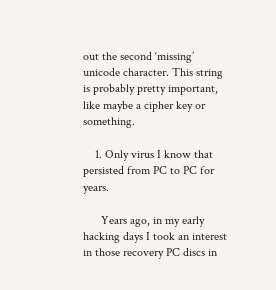out the second ‘missing’ unicode character. This string is probably pretty important, like maybe a cipher key or something.

    1. Only virus I know that persisted from PC to PC for years.

      Years ago, in my early hacking days I took an interest in those recovery PC discs in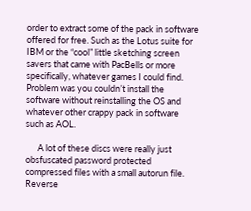order to extract some of the pack in software offered for free. Such as the Lotus suite for IBM or the “cool” little sketching screen savers that came with PacBells or more specifically, whatever games I could find. Problem was you couldn’t install the software without reinstalling the OS and whatever other crappy pack in software such as AOL.

      A lot of these discs were really just obsfuscated password protected compressed files with a small autorun file. Reverse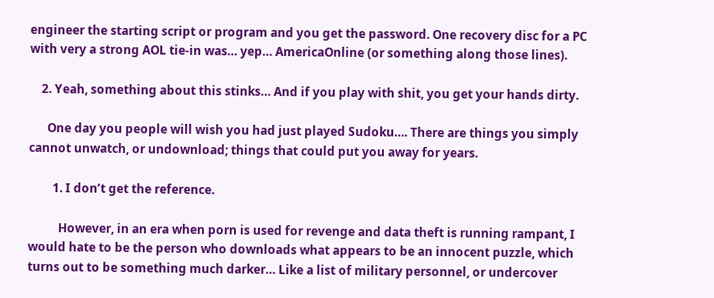engineer the starting script or program and you get the password. One recovery disc for a PC with very a strong AOL tie-in was… yep… AmericaOnline (or something along those lines).

    2. Yeah, something about this stinks… And if you play with shit, you get your hands dirty.

      One day you people will wish you had just played Sudoku…. There are things you simply cannot unwatch, or undownload; things that could put you away for years.

        1. I don’t get the reference.

          However, in an era when porn is used for revenge and data theft is running rampant, I would hate to be the person who downloads what appears to be an innocent puzzle, which turns out to be something much darker… Like a list of military personnel, or undercover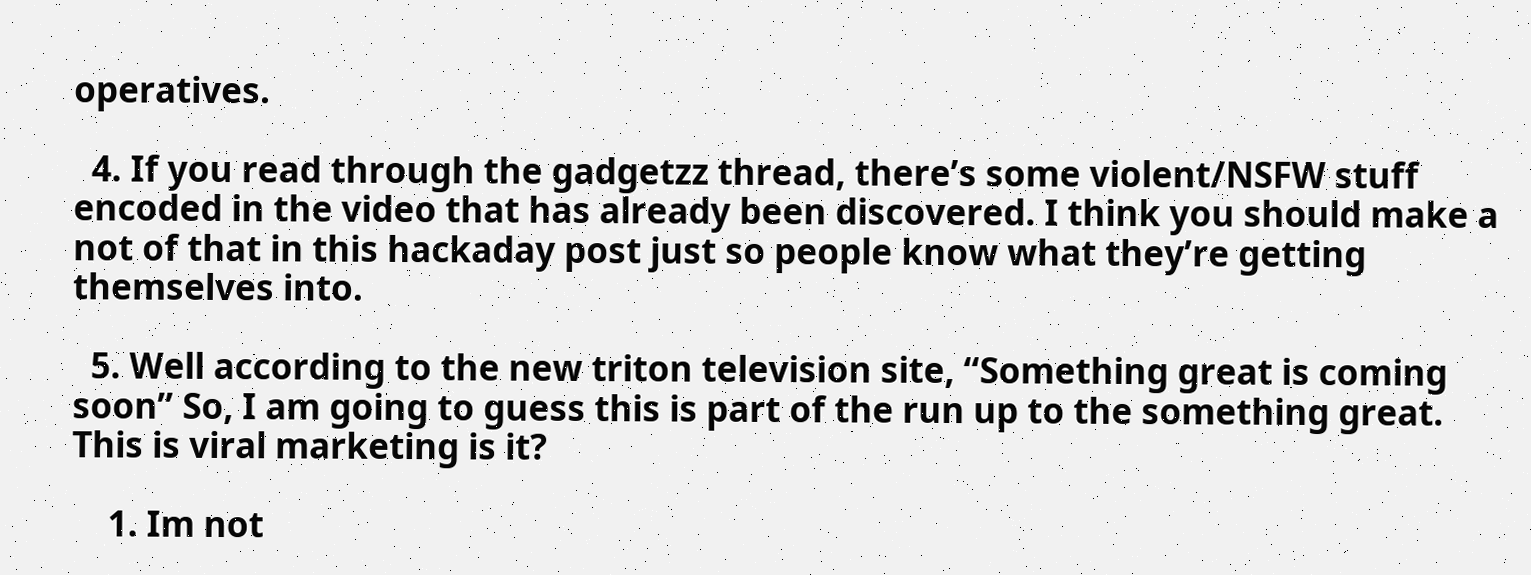operatives.

  4. If you read through the gadgetzz thread, there’s some violent/NSFW stuff encoded in the video that has already been discovered. I think you should make a not of that in this hackaday post just so people know what they’re getting themselves into.

  5. Well according to the new triton television site, “Something great is coming soon” So, I am going to guess this is part of the run up to the something great. This is viral marketing is it?

    1. Im not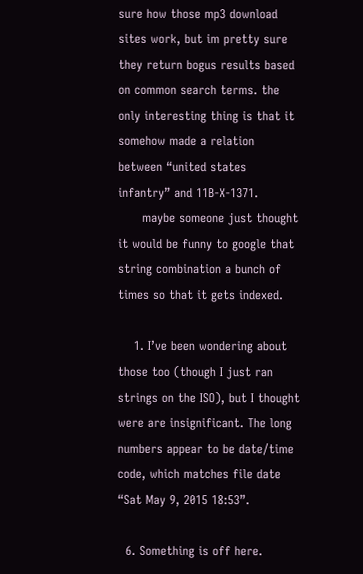sure how those mp3 download sites work, but im pretty sure they return bogus results based on common search terms. the only interesting thing is that it somehow made a relation between “united states infantry” and 11B-X-1371.
      maybe someone just thought it would be funny to google that string combination a bunch of times so that it gets indexed.

    1. I’ve been wondering about those too (though I just ran strings on the ISO), but I thought were are insignificant. The long numbers appear to be date/time code, which matches file date “Sat May 9, 2015 18:53”.

  6. Something is off here.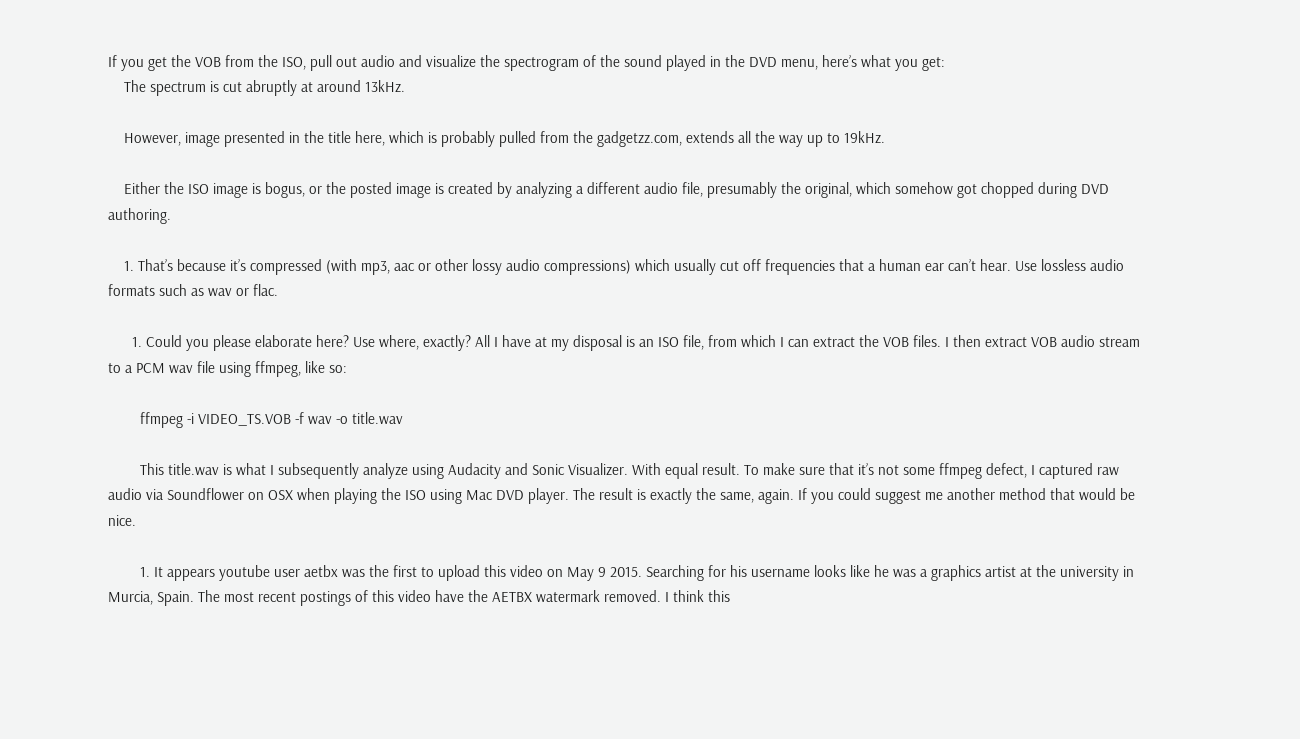If you get the VOB from the ISO, pull out audio and visualize the spectrogram of the sound played in the DVD menu, here’s what you get:
    The spectrum is cut abruptly at around 13kHz.

    However, image presented in the title here, which is probably pulled from the gadgetzz.com, extends all the way up to 19kHz.

    Either the ISO image is bogus, or the posted image is created by analyzing a different audio file, presumably the original, which somehow got chopped during DVD authoring.

    1. That’s because it’s compressed (with mp3, aac or other lossy audio compressions) which usually cut off frequencies that a human ear can’t hear. Use lossless audio formats such as wav or flac.

      1. Could you please elaborate here? Use where, exactly? All I have at my disposal is an ISO file, from which I can extract the VOB files. I then extract VOB audio stream to a PCM wav file using ffmpeg, like so:

        ffmpeg -i VIDEO_TS.VOB -f wav -o title.wav

        This title.wav is what I subsequently analyze using Audacity and Sonic Visualizer. With equal result. To make sure that it’s not some ffmpeg defect, I captured raw audio via Soundflower on OSX when playing the ISO using Mac DVD player. The result is exactly the same, again. If you could suggest me another method that would be nice.

        1. It appears youtube user aetbx was the first to upload this video on May 9 2015. Searching for his username looks like he was a graphics artist at the university in Murcia, Spain. The most recent postings of this video have the AETBX watermark removed. I think this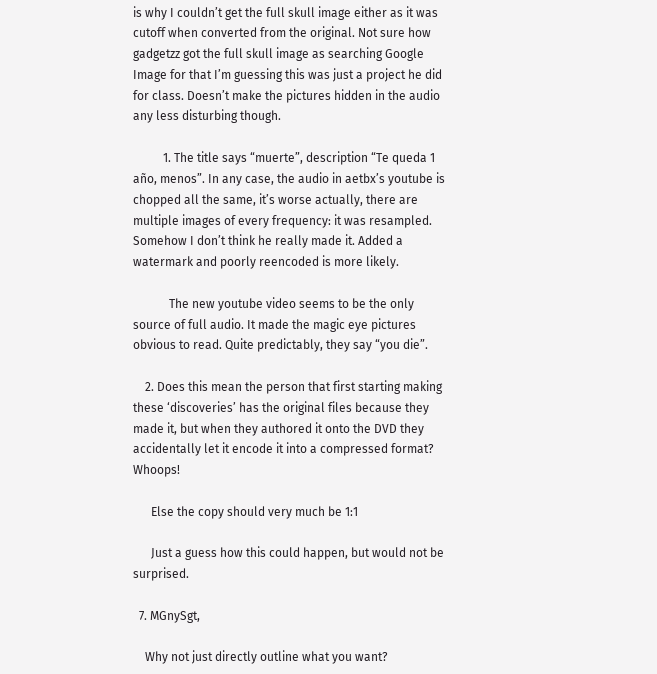is why I couldn’t get the full skull image either as it was cutoff when converted from the original. Not sure how gadgetzz got the full skull image as searching Google Image for that I’m guessing this was just a project he did for class. Doesn’t make the pictures hidden in the audio any less disturbing though.

          1. The title says “muerte”, description “Te queda 1 año, menos”. In any case, the audio in aetbx’s youtube is chopped all the same, it’s worse actually, there are multiple images of every frequency: it was resampled. Somehow I don’t think he really made it. Added a watermark and poorly reencoded is more likely.

            The new youtube video seems to be the only source of full audio. It made the magic eye pictures obvious to read. Quite predictably, they say “you die”.

    2. Does this mean the person that first starting making these ‘discoveries’ has the original files because they made it, but when they authored it onto the DVD they accidentally let it encode it into a compressed format? Whoops!

      Else the copy should very much be 1:1

      Just a guess how this could happen, but would not be surprised.

  7. MGnySgt,

    Why not just directly outline what you want?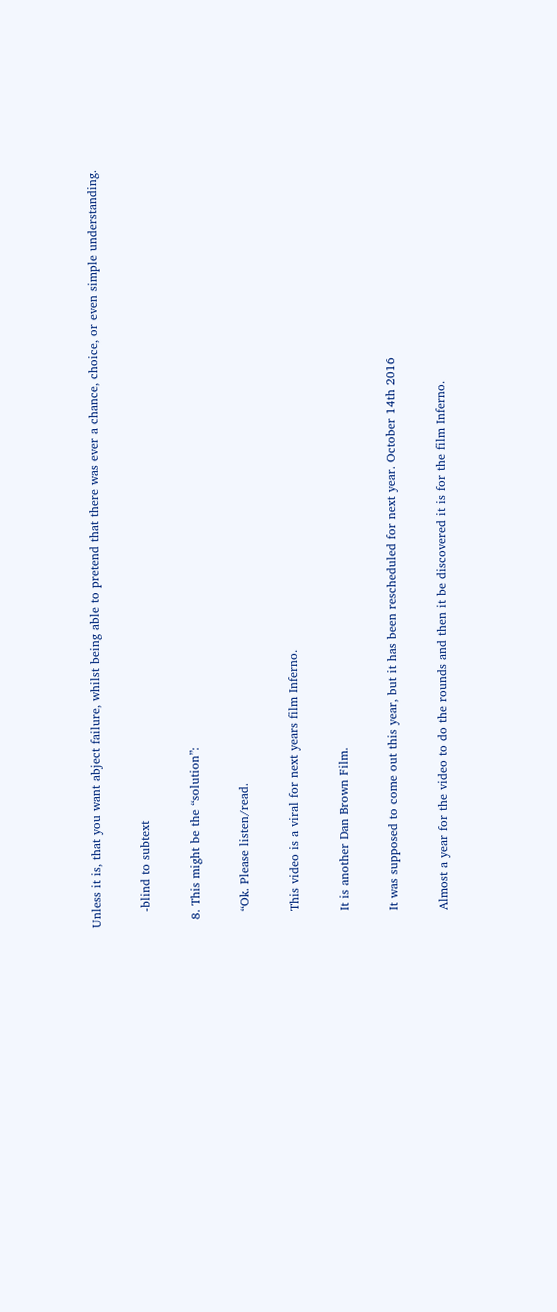Unless it is, that you want abject failure, whilst being able to pretend that there was ever a chance, choice, or even simple understanding.

    -blind to subtext

  8. This might be the “solution”:

    “Ok. Please listen/read.

    This video is a viral for next years film Inferno.

    It is another Dan Brown Film.

    It was supposed to come out this year, but it has been rescheduled for next year. October 14th 2016

    Almost a year for the video to do the rounds and then it be discovered it is for the film Inferno.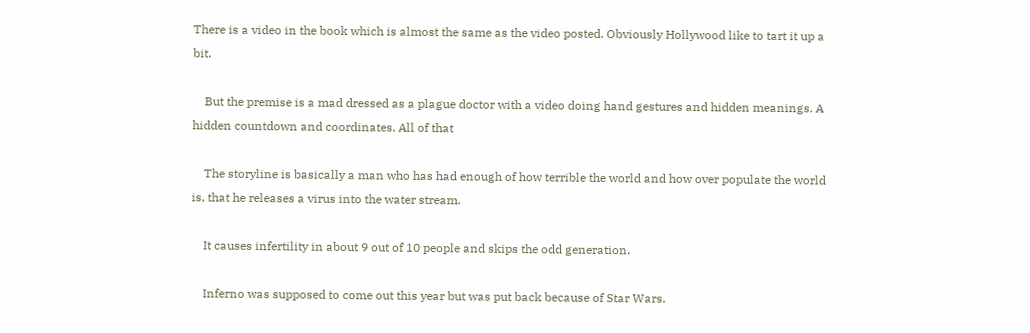There is a video in the book which is almost the same as the video posted. Obviously Hollywood like to tart it up a bit.

    But the premise is a mad dressed as a plague doctor with a video doing hand gestures and hidden meanings. A hidden countdown and coordinates. All of that

    The storyline is basically a man who has had enough of how terrible the world and how over populate the world is, that he releases a virus into the water stream.

    It causes infertility in about 9 out of 10 people and skips the odd generation.

    Inferno was supposed to come out this year but was put back because of Star Wars.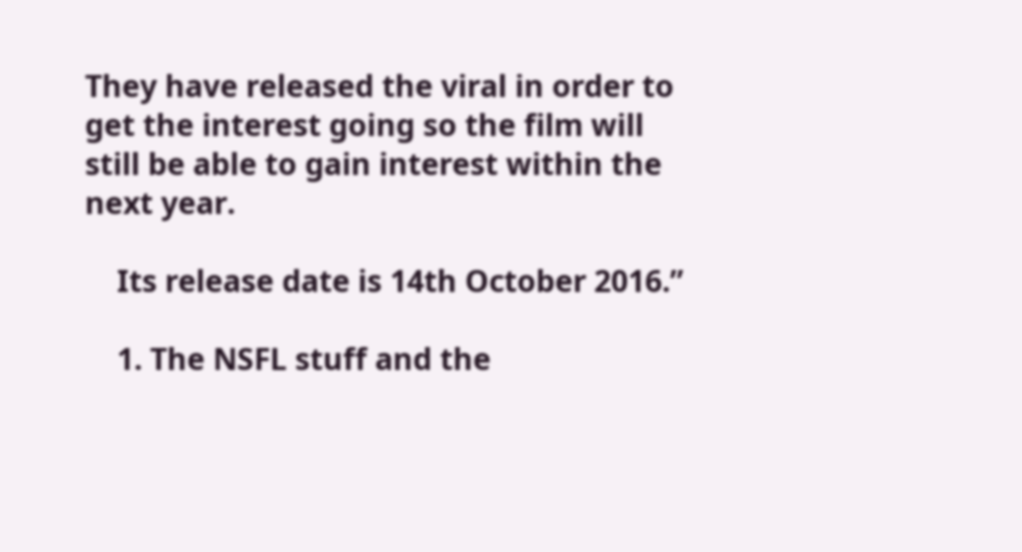They have released the viral in order to get the interest going so the film will still be able to gain interest within the next year.

    Its release date is 14th October 2016.”

    1. The NSFL stuff and the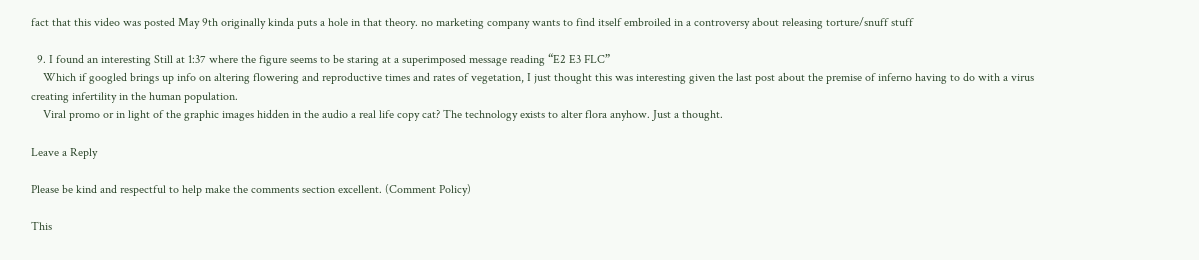fact that this video was posted May 9th originally kinda puts a hole in that theory. no marketing company wants to find itself embroiled in a controversy about releasing torture/snuff stuff

  9. I found an interesting Still at 1:37 where the figure seems to be staring at a superimposed message reading “E2 E3 FLC”
    Which if googled brings up info on altering flowering and reproductive times and rates of vegetation, I just thought this was interesting given the last post about the premise of inferno having to do with a virus creating infertility in the human population.
    Viral promo or in light of the graphic images hidden in the audio a real life copy cat? The technology exists to alter flora anyhow. Just a thought.

Leave a Reply

Please be kind and respectful to help make the comments section excellent. (Comment Policy)

This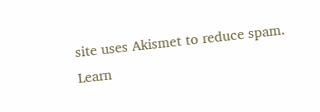site uses Akismet to reduce spam. Learn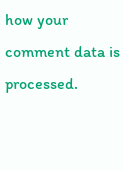how your comment data is processed.